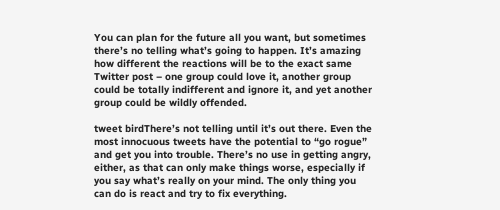You can plan for the future all you want, but sometimes there’s no telling what’s going to happen. It’s amazing how different the reactions will be to the exact same Twitter post – one group could love it, another group could be totally indifferent and ignore it, and yet another group could be wildly offended.

tweet birdThere’s not telling until it’s out there. Even the most innocuous tweets have the potential to “go rogue” and get you into trouble. There’s no use in getting angry, either, as that can only make things worse, especially if you say what’s really on your mind. The only thing you can do is react and try to fix everything.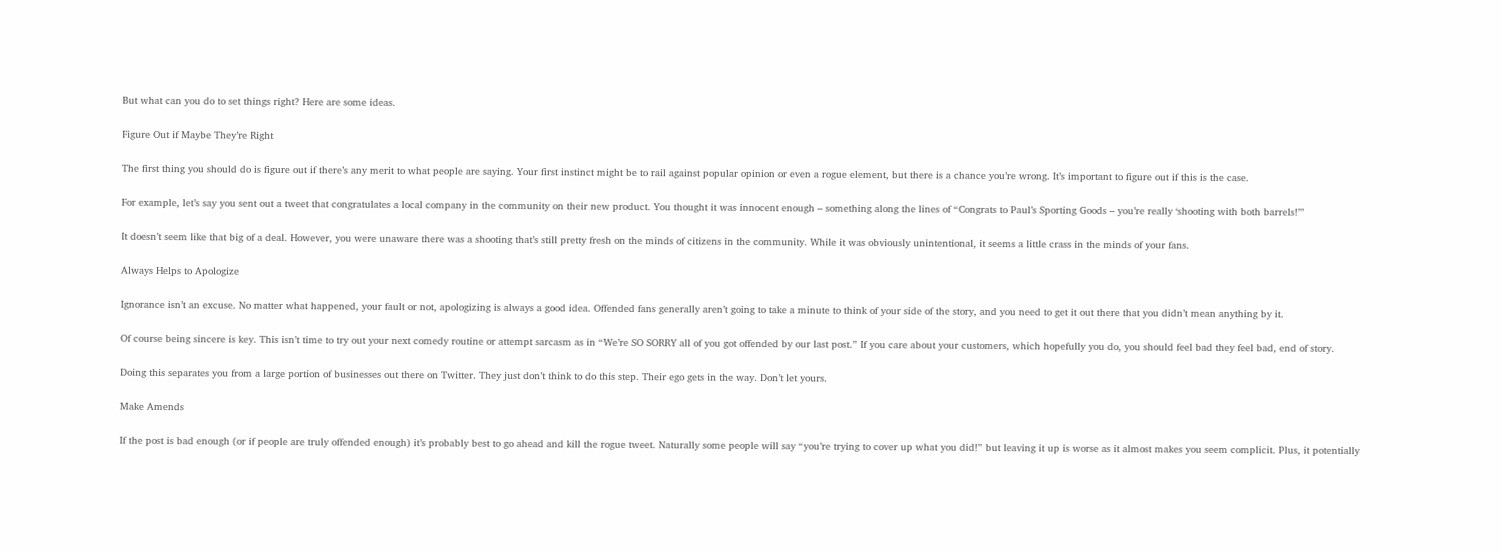But what can you do to set things right? Here are some ideas.

Figure Out if Maybe They’re Right

The first thing you should do is figure out if there’s any merit to what people are saying. Your first instinct might be to rail against popular opinion or even a rogue element, but there is a chance you’re wrong. It’s important to figure out if this is the case.

For example, let’s say you sent out a tweet that congratulates a local company in the community on their new product. You thought it was innocent enough – something along the lines of “Congrats to Paul’s Sporting Goods – you’re really ‘shooting with both barrels!’”

It doesn’t seem like that big of a deal. However, you were unaware there was a shooting that’s still pretty fresh on the minds of citizens in the community. While it was obviously unintentional, it seems a little crass in the minds of your fans.

Always Helps to Apologize

Ignorance isn’t an excuse. No matter what happened, your fault or not, apologizing is always a good idea. Offended fans generally aren’t going to take a minute to think of your side of the story, and you need to get it out there that you didn’t mean anything by it.

Of course being sincere is key. This isn’t time to try out your next comedy routine or attempt sarcasm as in “We’re SO SORRY all of you got offended by our last post.” If you care about your customers, which hopefully you do, you should feel bad they feel bad, end of story.

Doing this separates you from a large portion of businesses out there on Twitter. They just don’t think to do this step. Their ego gets in the way. Don’t let yours.

Make Amends

If the post is bad enough (or if people are truly offended enough) it’s probably best to go ahead and kill the rogue tweet. Naturally some people will say “you’re trying to cover up what you did!” but leaving it up is worse as it almost makes you seem complicit. Plus, it potentially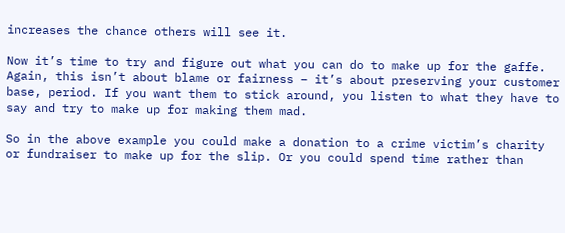increases the chance others will see it.

Now it’s time to try and figure out what you can do to make up for the gaffe. Again, this isn’t about blame or fairness – it’s about preserving your customer base, period. If you want them to stick around, you listen to what they have to say and try to make up for making them mad.

So in the above example you could make a donation to a crime victim’s charity or fundraiser to make up for the slip. Or you could spend time rather than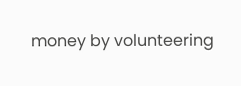money by volunteering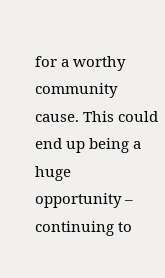for a worthy community cause. This could end up being a huge opportunity – continuing to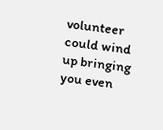volunteer could wind up bringing you even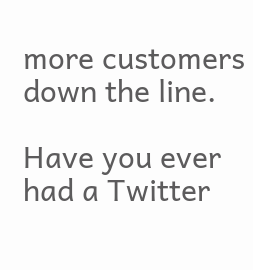more customers down the line.

Have you ever had a Twitter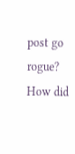post go rogue? How did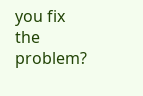you fix the problem?